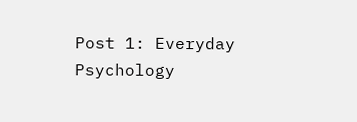Post 1: Everyday Psychology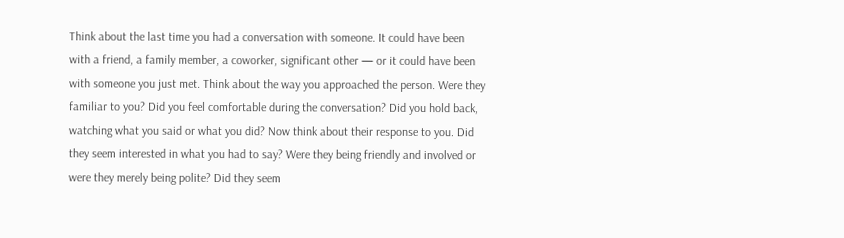Think about the last time you had a conversation with someone. It could have been with a friend, a family member, a coworker, significant other — or it could have been with someone you just met. Think about the way you approached the person. Were they familiar to you? Did you feel comfortable during the conversation? Did you hold back, watching what you said or what you did? Now think about their response to you. Did they seem interested in what you had to say? Were they being friendly and involved or were they merely being polite? Did they seem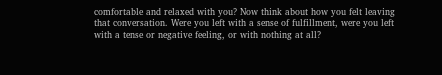comfortable and relaxed with you? Now think about how you felt leaving that conversation. Were you left with a sense of fulfillment, were you left with a tense or negative feeling, or with nothing at all?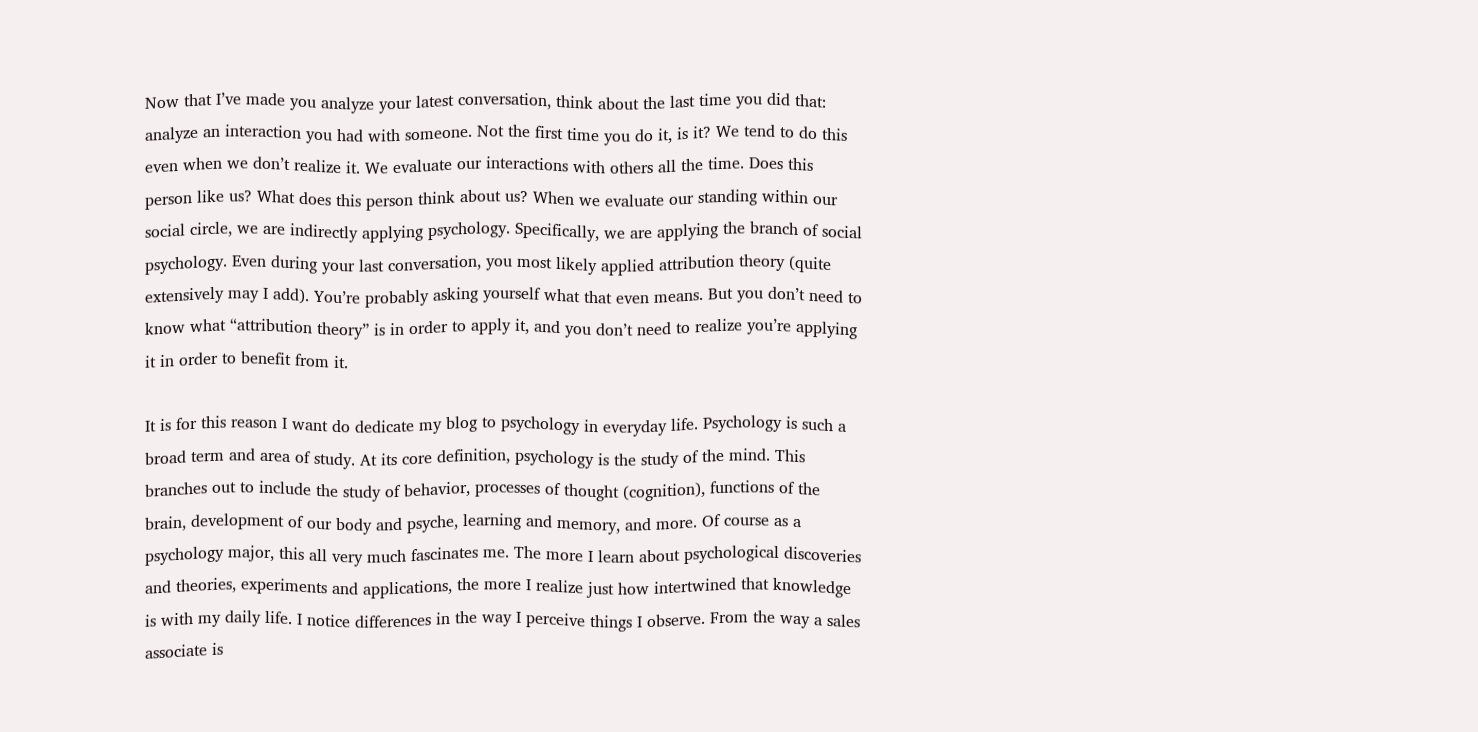Now that I’ve made you analyze your latest conversation, think about the last time you did that: analyze an interaction you had with someone. Not the first time you do it, is it? We tend to do this even when we don’t realize it. We evaluate our interactions with others all the time. Does this person like us? What does this person think about us? When we evaluate our standing within our social circle, we are indirectly applying psychology. Specifically, we are applying the branch of social psychology. Even during your last conversation, you most likely applied attribution theory (quite extensively may I add). You’re probably asking yourself what that even means. But you don’t need to know what “attribution theory” is in order to apply it, and you don’t need to realize you’re applying it in order to benefit from it.

It is for this reason I want do dedicate my blog to psychology in everyday life. Psychology is such a broad term and area of study. At its core definition, psychology is the study of the mind. This branches out to include the study of behavior, processes of thought (cognition), functions of the brain, development of our body and psyche, learning and memory, and more. Of course as a psychology major, this all very much fascinates me. The more I learn about psychological discoveries and theories, experiments and applications, the more I realize just how intertwined that knowledge is with my daily life. I notice differences in the way I perceive things I observe. From the way a sales associate is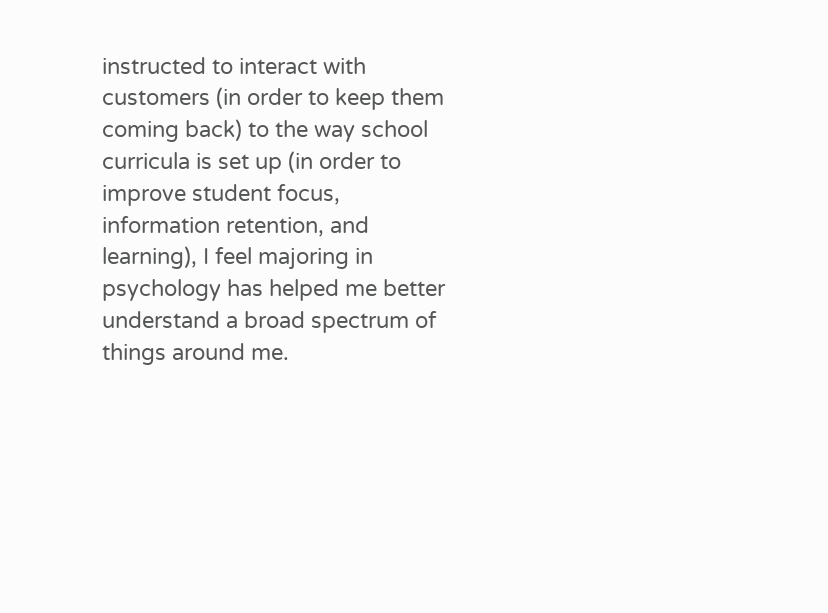instructed to interact with customers (in order to keep them coming back) to the way school curricula is set up (in order to improve student focus, information retention, and learning), I feel majoring in psychology has helped me better understand a broad spectrum of things around me.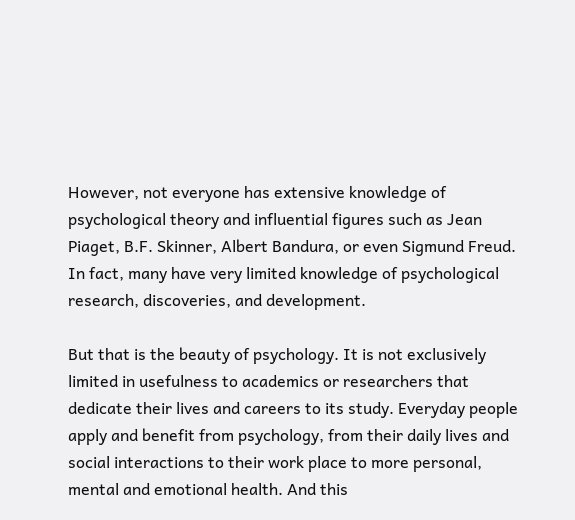However, not everyone has extensive knowledge of psychological theory and influential figures such as Jean Piaget, B.F. Skinner, Albert Bandura, or even Sigmund Freud. In fact, many have very limited knowledge of psychological research, discoveries, and development.

But that is the beauty of psychology. It is not exclusively limited in usefulness to academics or researchers that dedicate their lives and careers to its study. Everyday people apply and benefit from psychology, from their daily lives and social interactions to their work place to more personal, mental and emotional health. And this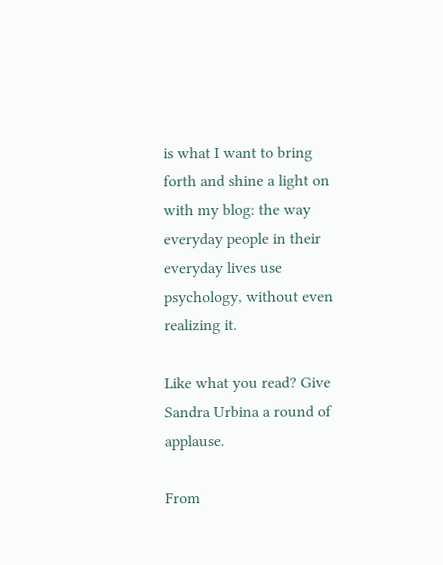is what I want to bring forth and shine a light on with my blog: the way everyday people in their everyday lives use psychology, without even realizing it.

Like what you read? Give Sandra Urbina a round of applause.

From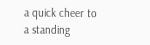a quick cheer to a standing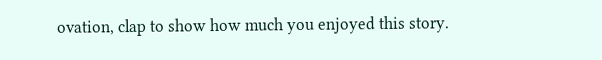ovation, clap to show how much you enjoyed this story.